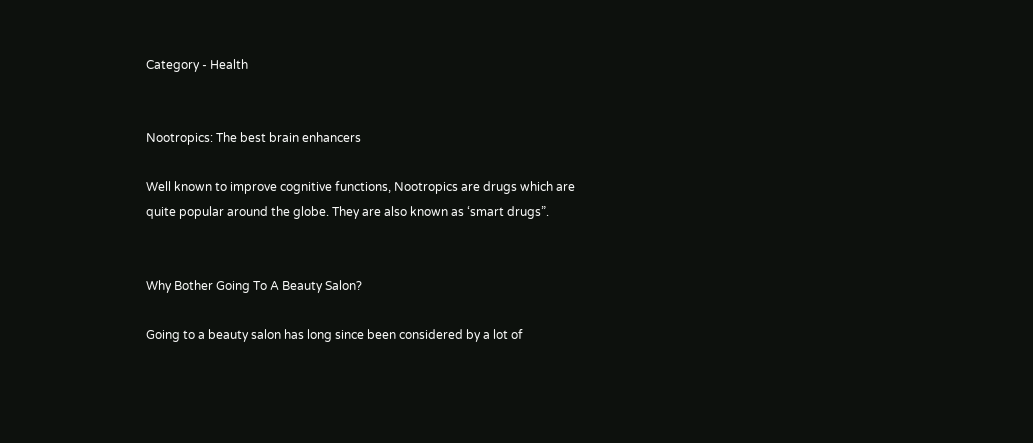Category - Health


Nootropics: The best brain enhancers

Well known to improve cognitive functions, Nootropics are drugs which are quite popular around the globe. They are also known as ‘smart drugs”.


Why Bother Going To A Beauty Salon?

Going to a beauty salon has long since been considered by a lot of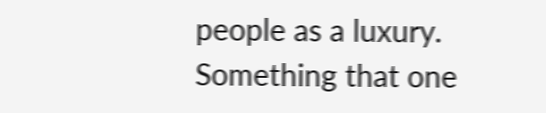people as a luxury. Something that one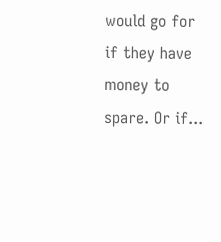would go for if they have money to spare. Or if...